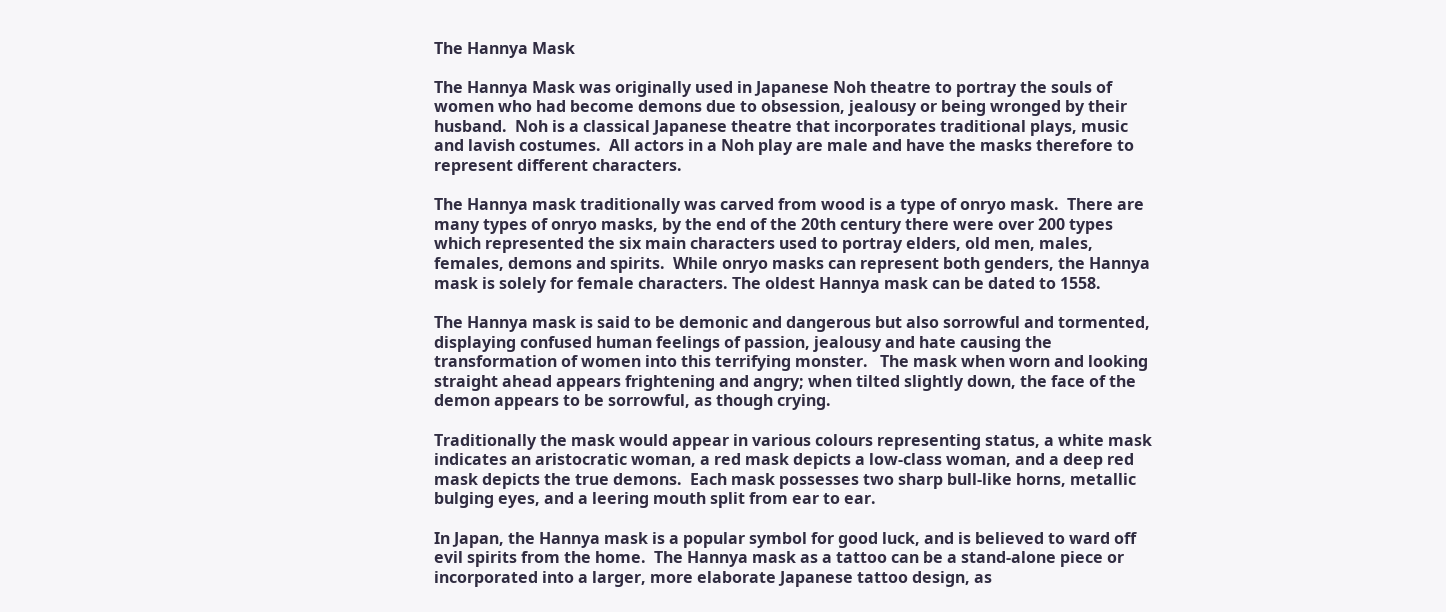The Hannya Mask

The Hannya Mask was originally used in Japanese Noh theatre to portray the souls of women who had become demons due to obsession, jealousy or being wronged by their husband.  Noh is a classical Japanese theatre that incorporates traditional plays, music and lavish costumes.  All actors in a Noh play are male and have the masks therefore to represent different characters.

The Hannya mask traditionally was carved from wood is a type of onryo mask.  There are many types of onryo masks, by the end of the 20th century there were over 200 types which represented the six main characters used to portray elders, old men, males, females, demons and spirits.  While onryo masks can represent both genders, the Hannya mask is solely for female characters. The oldest Hannya mask can be dated to 1558.

The Hannya mask is said to be demonic and dangerous but also sorrowful and tormented, displaying confused human feelings of passion, jealousy and hate causing the transformation of women into this terrifying monster.   The mask when worn and looking straight ahead appears frightening and angry; when tilted slightly down, the face of the demon appears to be sorrowful, as though crying.

Traditionally the mask would appear in various colours representing status, a white mask indicates an aristocratic woman, a red mask depicts a low-class woman, and a deep red mask depicts the true demons.  Each mask possesses two sharp bull-like horns, metallic bulging eyes, and a leering mouth split from ear to ear.

In Japan, the Hannya mask is a popular symbol for good luck, and is believed to ward off evil spirits from the home.  The Hannya mask as a tattoo can be a stand-alone piece or incorporated into a larger, more elaborate Japanese tattoo design, as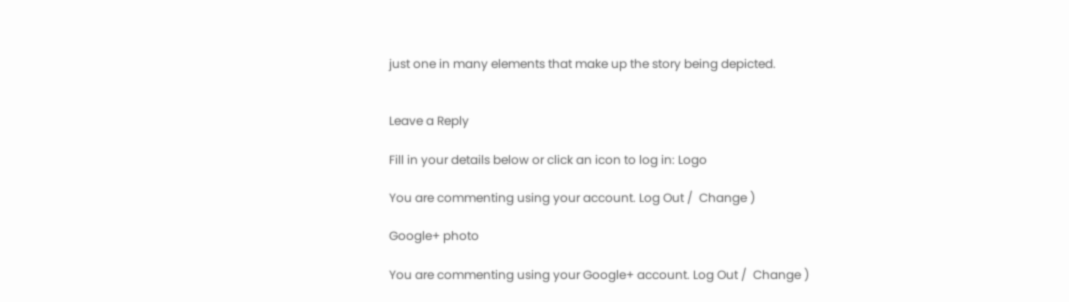just one in many elements that make up the story being depicted.


Leave a Reply

Fill in your details below or click an icon to log in: Logo

You are commenting using your account. Log Out /  Change )

Google+ photo

You are commenting using your Google+ account. Log Out /  Change )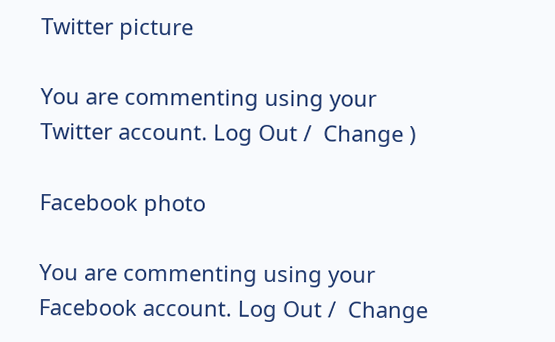Twitter picture

You are commenting using your Twitter account. Log Out /  Change )

Facebook photo

You are commenting using your Facebook account. Log Out /  Change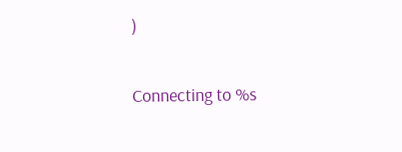)


Connecting to %s